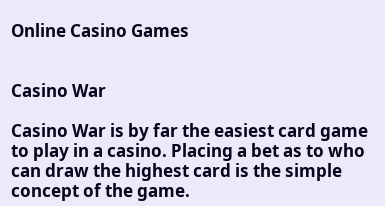Online Casino Games


Casino War

Casino War is by far the easiest card game to play in a casino. Placing a bet as to who can draw the highest card is the simple concept of the game.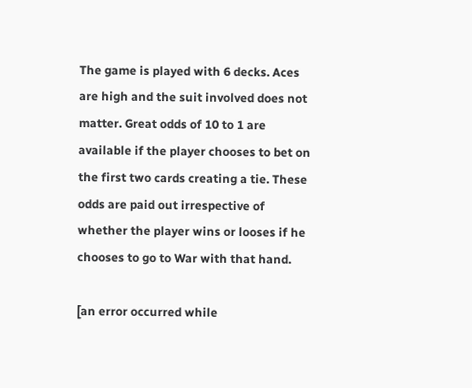The game is played with 6 decks. Aces are high and the suit involved does not matter. Great odds of 10 to 1 are available if the player chooses to bet on the first two cards creating a tie. These odds are paid out irrespective of whether the player wins or looses if he chooses to go to War with that hand.

[an error occurred while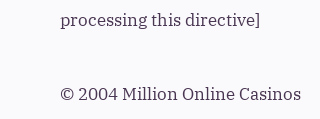processing this directive]



© 2004 Million Online Casinos